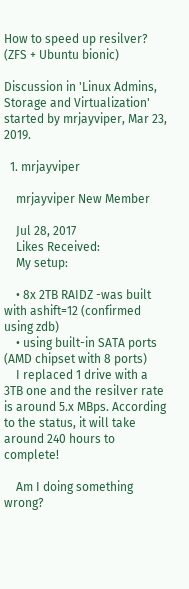How to speed up resilver? (ZFS + Ubuntu bionic)

Discussion in 'Linux Admins, Storage and Virtualization' started by mrjayviper, Mar 23, 2019.

  1. mrjayviper

    mrjayviper New Member

    Jul 28, 2017
    Likes Received:
    My setup:

    • 8x 2TB RAIDZ -was built with ashift=12 (confirmed using zdb)
    • using built-in SATA ports (AMD chipset with 8 ports)
    I replaced 1 drive with a 3TB one and the resilver rate is around 5.x MBps. According to the status, it will take around 240 hours to complete!

    Am I doing something wrong?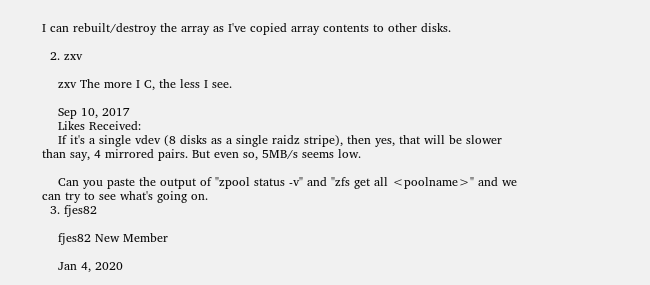I can rebuilt/destroy the array as I've copied array contents to other disks.

  2. zxv

    zxv The more I C, the less I see.

    Sep 10, 2017
    Likes Received:
    If it's a single vdev (8 disks as a single raidz stripe), then yes, that will be slower than say, 4 mirrored pairs. But even so, 5MB/s seems low.

    Can you paste the output of "zpool status -v" and "zfs get all <poolname>" and we can try to see what's going on.
  3. fjes82

    fjes82 New Member

    Jan 4, 2020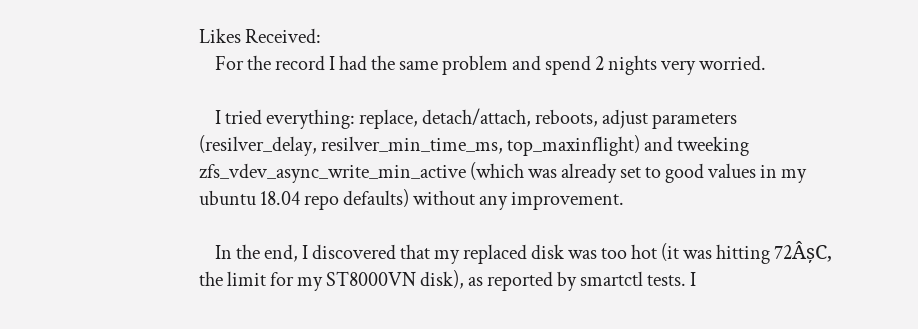Likes Received:
    For the record I had the same problem and spend 2 nights very worried.

    I tried everything: replace, detach/attach, reboots, adjust parameters (resilver_delay, resilver_min_time_ms, top_maxinflight) and tweeking zfs_vdev_async_write_min_active (which was already set to good values in my ubuntu 18.04 repo defaults) without any improvement.

    In the end, I discovered that my replaced disk was too hot (it was hitting 72ÂșC, the limit for my ST8000VN disk), as reported by smartctl tests. I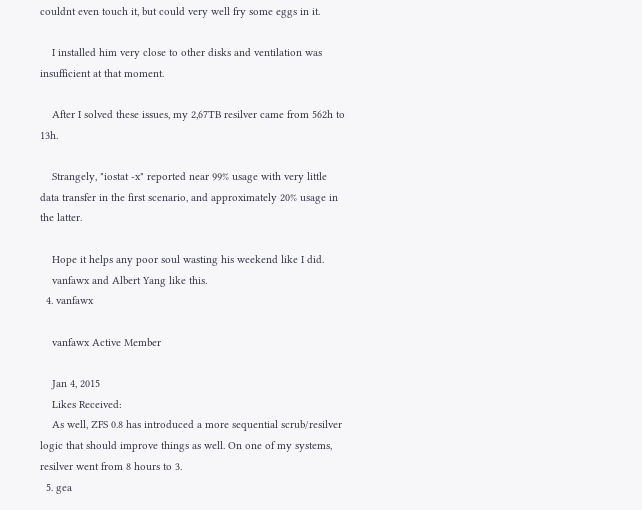couldnt even touch it, but could very well fry some eggs in it.

    I installed him very close to other disks and ventilation was insufficient at that moment.

    After I solved these issues, my 2,67TB resilver came from 562h to 13h.

    Strangely, "iostat -x" reported near 99% usage with very little data transfer in the first scenario, and approximately 20% usage in the latter.

    Hope it helps any poor soul wasting his weekend like I did.
    vanfawx and Albert Yang like this.
  4. vanfawx

    vanfawx Active Member

    Jan 4, 2015
    Likes Received:
    As well, ZFS 0.8 has introduced a more sequential scrub/resilver logic that should improve things as well. On one of my systems, resilver went from 8 hours to 3.
  5. gea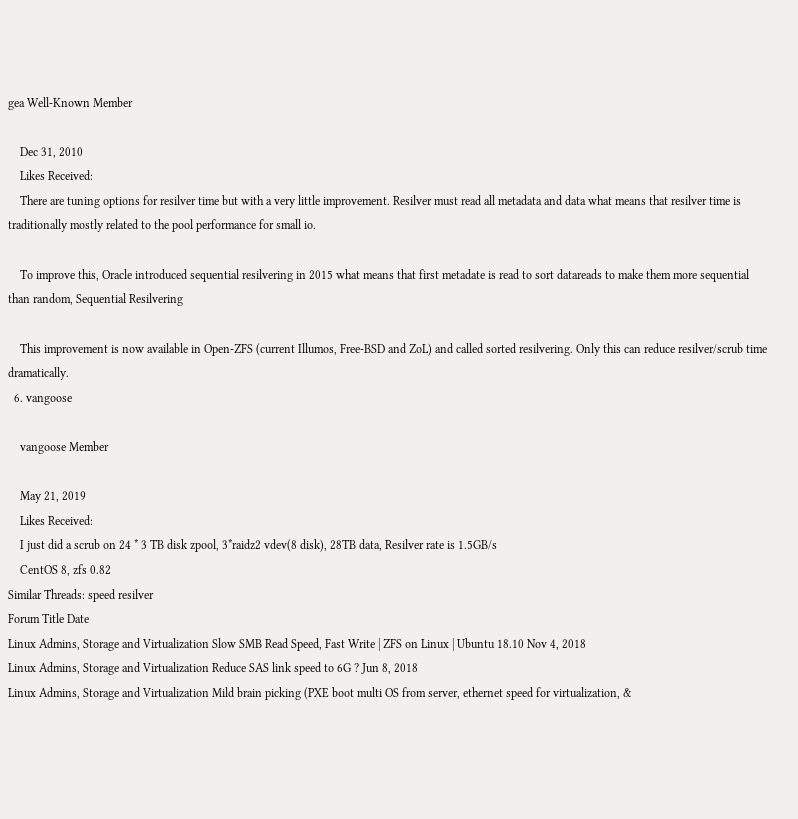gea Well-Known Member

    Dec 31, 2010
    Likes Received:
    There are tuning options for resilver time but with a very little improvement. Resilver must read all metadata and data what means that resilver time is traditionally mostly related to the pool performance for small io.

    To improve this, Oracle introduced sequential resilvering in 2015 what means that first metadate is read to sort datareads to make them more sequential than random, Sequential Resilvering

    This improvement is now available in Open-ZFS (current Illumos, Free-BSD and ZoL) and called sorted resilvering. Only this can reduce resilver/scrub time dramatically.
  6. vangoose

    vangoose Member

    May 21, 2019
    Likes Received:
    I just did a scrub on 24 * 3 TB disk zpool, 3*raidz2 vdev(8 disk), 28TB data, Resilver rate is 1.5GB/s
    CentOS 8, zfs 0.82
Similar Threads: speed resilver
Forum Title Date
Linux Admins, Storage and Virtualization Slow SMB Read Speed, Fast Write | ZFS on Linux | Ubuntu 18.10 Nov 4, 2018
Linux Admins, Storage and Virtualization Reduce SAS link speed to 6G ? Jun 8, 2018
Linux Admins, Storage and Virtualization Mild brain picking (PXE boot multi OS from server, ethernet speed for virtualization, &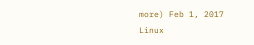more) Feb 1, 2017
Linux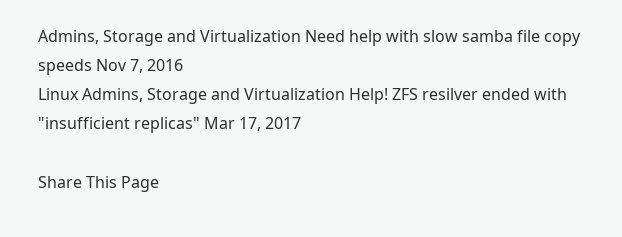Admins, Storage and Virtualization Need help with slow samba file copy speeds Nov 7, 2016
Linux Admins, Storage and Virtualization Help! ZFS resilver ended with "insufficient replicas" Mar 17, 2017

Share This Page